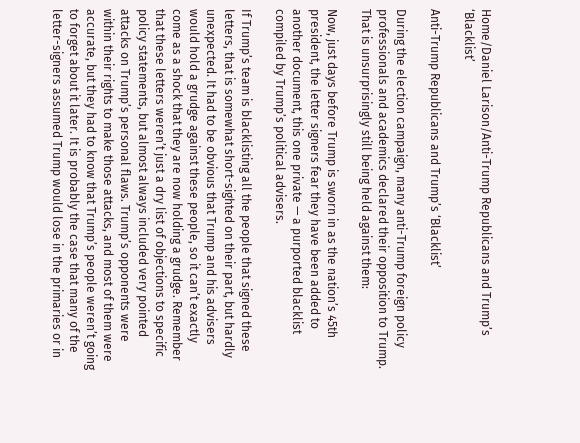Home/Daniel Larison/Anti-Trump Republicans and Trump’s ‘Blacklist’

Anti-Trump Republicans and Trump’s ‘Blacklist’

During the election campaign, many anti-Trump foreign policy professionals and academics declared their opposition to Trump. That is unsurprisingly still being held against them:

Now, just days before Trump is sworn in as the nation’s 45th president, the letter signers fear they have been added to another document, this one private — a purported blacklist compiled by Trump’s political advisers.

If Trump’s team is blacklisting all the people that signed these letters, that is somewhat short-sighted on their part, but hardly unexpected. It had to be obvious that Trump and his advisers would hold a grudge against these people, so it can’t exactly come as a shock that they are now holding a grudge. Remember that these letters weren’t just a dry list of objections to specific policy statements, but almost always included very pointed attacks on Trump’s personal flaws. Trump’s opponents were within their rights to make those attacks, and most of them were accurate, but they had to know that Trump’s people weren’t going to forget about it later. It is probably the case that many of the letter-signers assumed Trump would lose in the primaries or in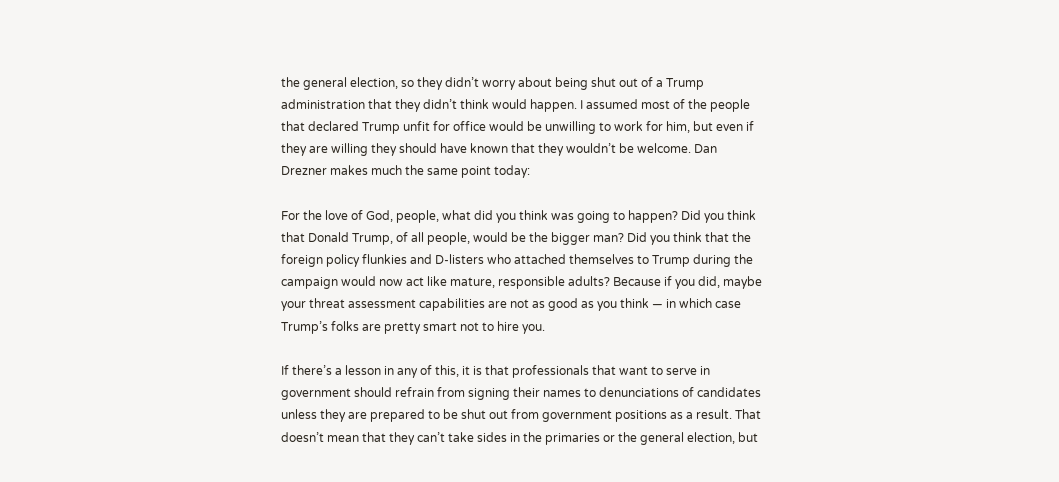the general election, so they didn’t worry about being shut out of a Trump administration that they didn’t think would happen. I assumed most of the people that declared Trump unfit for office would be unwilling to work for him, but even if they are willing they should have known that they wouldn’t be welcome. Dan Drezner makes much the same point today:

For the love of God, people, what did you think was going to happen? Did you think that Donald Trump, of all people, would be the bigger man? Did you think that the foreign policy flunkies and D-listers who attached themselves to Trump during the campaign would now act like mature, responsible adults? Because if you did, maybe your threat assessment capabilities are not as good as you think — in which case Trump’s folks are pretty smart not to hire you.

If there’s a lesson in any of this, it is that professionals that want to serve in government should refrain from signing their names to denunciations of candidates unless they are prepared to be shut out from government positions as a result. That doesn’t mean that they can’t take sides in the primaries or the general election, but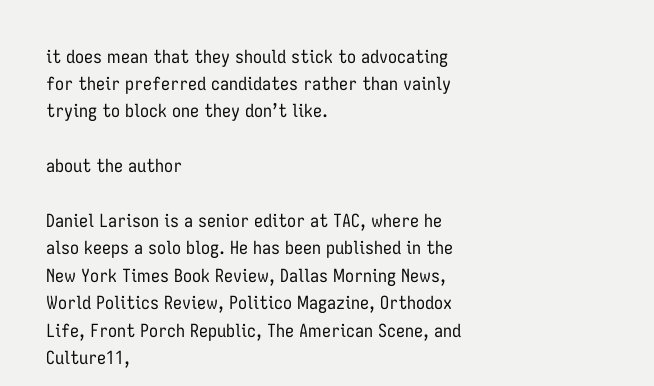it does mean that they should stick to advocating for their preferred candidates rather than vainly trying to block one they don’t like.

about the author

Daniel Larison is a senior editor at TAC, where he also keeps a solo blog. He has been published in the New York Times Book Review, Dallas Morning News, World Politics Review, Politico Magazine, Orthodox Life, Front Porch Republic, The American Scene, and Culture11,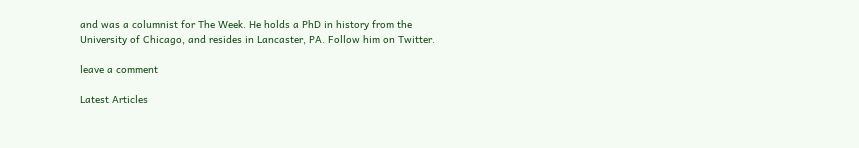and was a columnist for The Week. He holds a PhD in history from the University of Chicago, and resides in Lancaster, PA. Follow him on Twitter.

leave a comment

Latest Articles